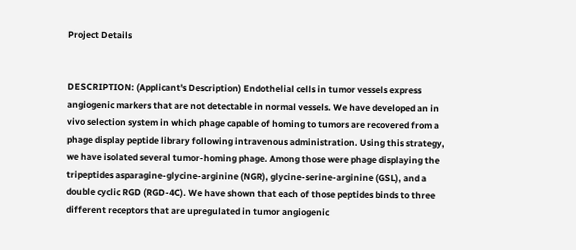Project Details


DESCRIPTION: (Applicant's Description) Endothelial cells in tumor vessels express angiogenic markers that are not detectable in normal vessels. We have developed an in vivo selection system in which phage capable of homing to tumors are recovered from a phage display peptide library following intravenous administration. Using this strategy, we have isolated several tumor-homing phage. Among those were phage displaying the tripeptides asparagine-glycine-arginine (NGR), glycine-serine-arginine (GSL), and a double cyclic RGD (RGD-4C). We have shown that each of those peptides binds to three different receptors that are upregulated in tumor angiogenic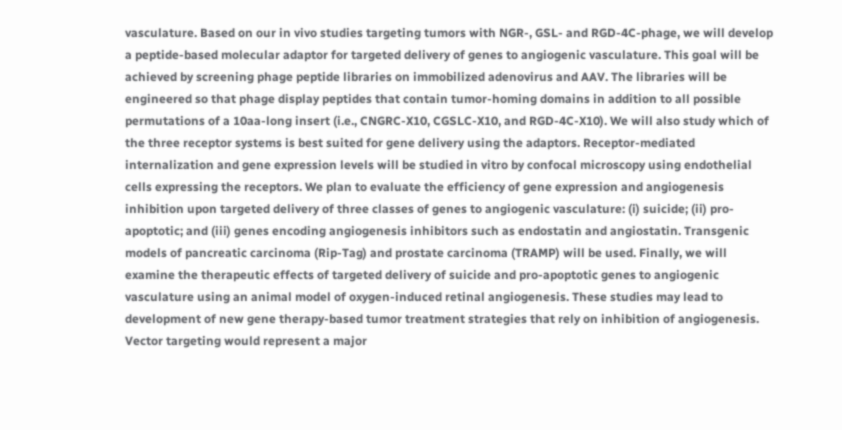vasculature. Based on our in vivo studies targeting tumors with NGR-, GSL- and RGD-4C-phage, we will develop a peptide-based molecular adaptor for targeted delivery of genes to angiogenic vasculature. This goal will be achieved by screening phage peptide libraries on immobilized adenovirus and AAV. The libraries will be engineered so that phage display peptides that contain tumor-homing domains in addition to all possible permutations of a 10aa-long insert (i.e., CNGRC-X10, CGSLC-X10, and RGD-4C-X10). We will also study which of the three receptor systems is best suited for gene delivery using the adaptors. Receptor-mediated internalization and gene expression levels will be studied in vitro by confocal microscopy using endothelial cells expressing the receptors. We plan to evaluate the efficiency of gene expression and angiogenesis inhibition upon targeted delivery of three classes of genes to angiogenic vasculature: (i) suicide; (ii) pro-apoptotic; and (iii) genes encoding angiogenesis inhibitors such as endostatin and angiostatin. Transgenic models of pancreatic carcinoma (Rip-Tag) and prostate carcinoma (TRAMP) will be used. Finally, we will examine the therapeutic effects of targeted delivery of suicide and pro-apoptotic genes to angiogenic vasculature using an animal model of oxygen-induced retinal angiogenesis. These studies may lead to development of new gene therapy-based tumor treatment strategies that rely on inhibition of angiogenesis. Vector targeting would represent a major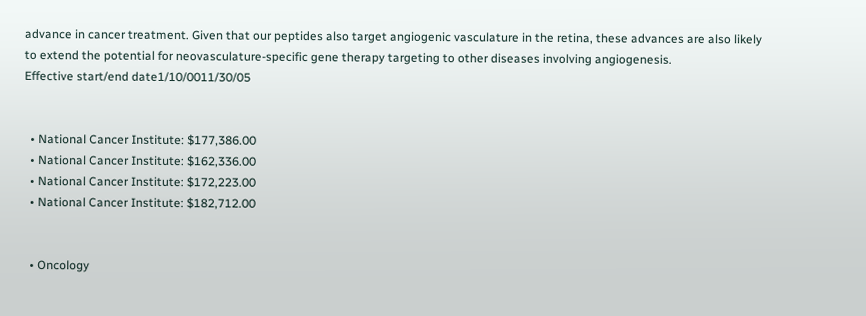advance in cancer treatment. Given that our peptides also target angiogenic vasculature in the retina, these advances are also likely to extend the potential for neovasculature-specific gene therapy targeting to other diseases involving angiogenesis.
Effective start/end date1/10/0011/30/05


  • National Cancer Institute: $177,386.00
  • National Cancer Institute: $162,336.00
  • National Cancer Institute: $172,223.00
  • National Cancer Institute: $182,712.00


  • Oncology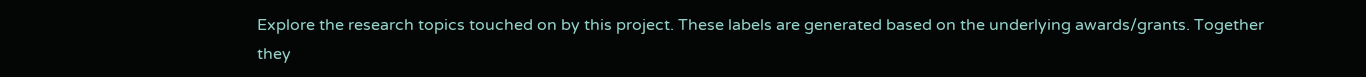Explore the research topics touched on by this project. These labels are generated based on the underlying awards/grants. Together they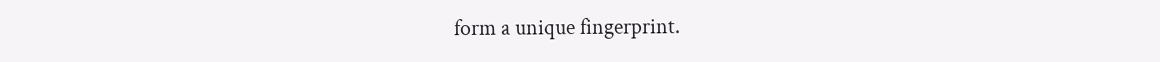form a unique fingerprint.